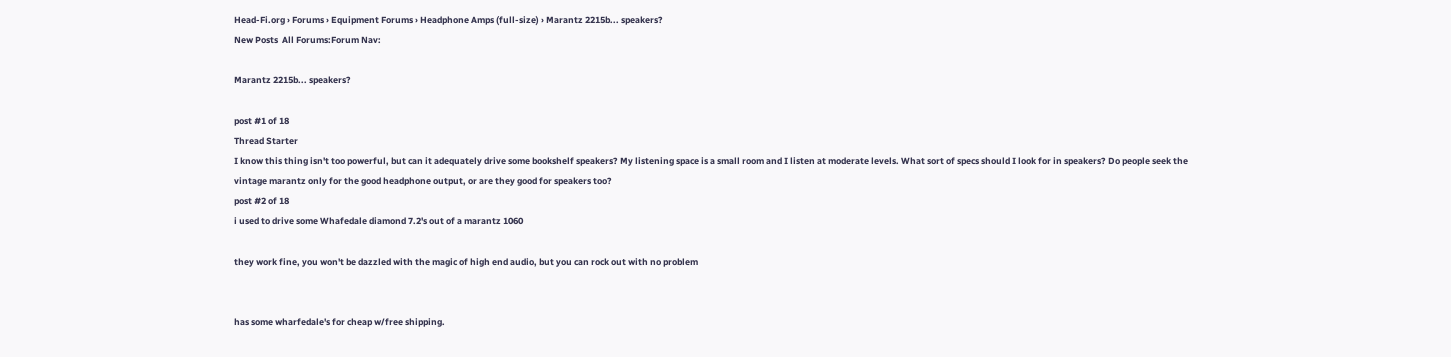Head-Fi.org › Forums › Equipment Forums › Headphone Amps (full-size) › Marantz 2215b... speakers?
New Posts  All Forums:Forum Nav:

Marantz 2215b... speakers?

post #1 of 18
Thread Starter
I know this thing isn't too powerful, but can it adequately drive some bookshelf speakers? My listening space is a small room and I listen at moderate levels. What sort of specs should I look for in speakers? Do people seek the vintage marantz only for the good headphone output, or are they good for speakers too?
post #2 of 18
i used to drive some Whafedale diamond 7.2's out of a marantz 1060

they work fine, you won't be dazzled with the magic of high end audio, but you can rock out with no problem


has some wharfedale's for cheap w/free shipping.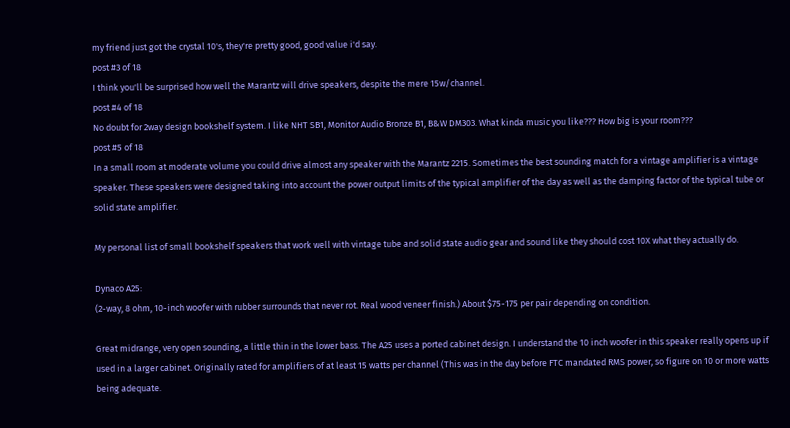my friend just got the crystal 10's, they're pretty good, good value i'd say.
post #3 of 18
I think you'll be surprised how well the Marantz will drive speakers, despite the mere 15w/channel.
post #4 of 18
No doubt for 2way design bookshelf system. I like NHT SB1, Monitor Audio Bronze B1, B&W DM303. What kinda music you like??? How big is your room???
post #5 of 18
In a small room at moderate volume you could drive almost any speaker with the Marantz 2215. Sometimes the best sounding match for a vintage amplifier is a vintage speaker. These speakers were designed taking into account the power output limits of the typical amplifier of the day as well as the damping factor of the typical tube or solid state amplifier.

My personal list of small bookshelf speakers that work well with vintage tube and solid state audio gear and sound like they should cost 10X what they actually do.

Dynaco A25:
(2-way, 8 ohm, 10-inch woofer with rubber surrounds that never rot. Real wood veneer finish.) About $75-175 per pair depending on condition.

Great midrange, very open sounding, a little thin in the lower bass. The A25 uses a ported cabinet design. I understand the 10 inch woofer in this speaker really opens up if used in a larger cabinet. Originally rated for amplifiers of at least 15 watts per channel (This was in the day before FTC mandated RMS power, so figure on 10 or more watts being adequate.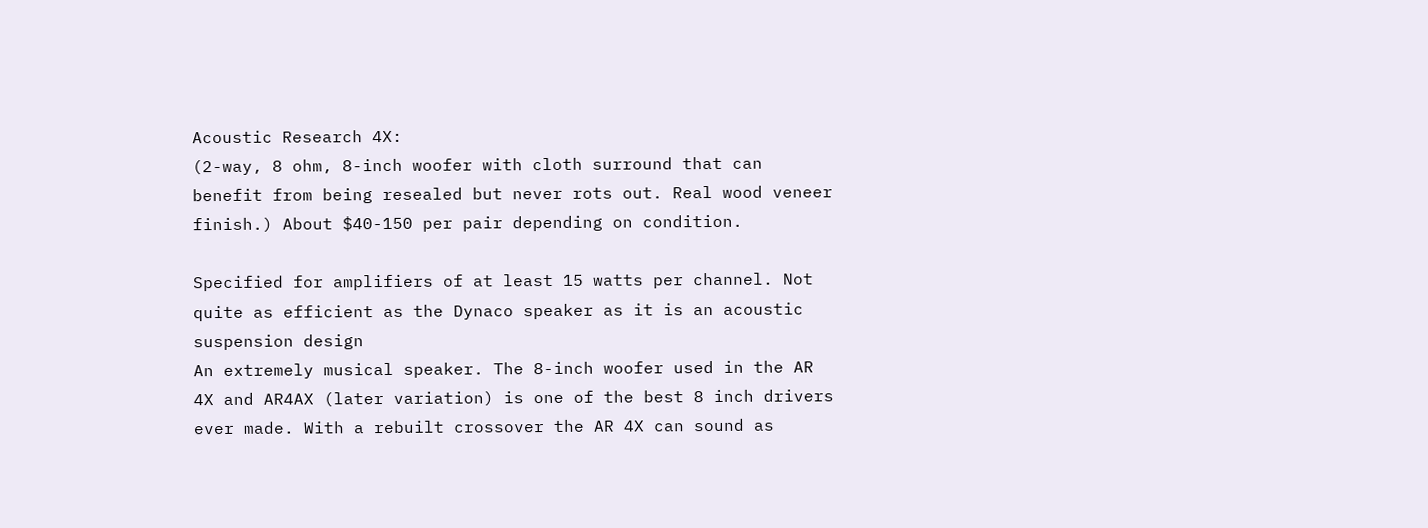Acoustic Research 4X:
(2-way, 8 ohm, 8-inch woofer with cloth surround that can benefit from being resealed but never rots out. Real wood veneer finish.) About $40-150 per pair depending on condition.

Specified for amplifiers of at least 15 watts per channel. Not quite as efficient as the Dynaco speaker as it is an acoustic suspension design
An extremely musical speaker. The 8-inch woofer used in the AR 4X and AR4AX (later variation) is one of the best 8 inch drivers ever made. With a rebuilt crossover the AR 4X can sound as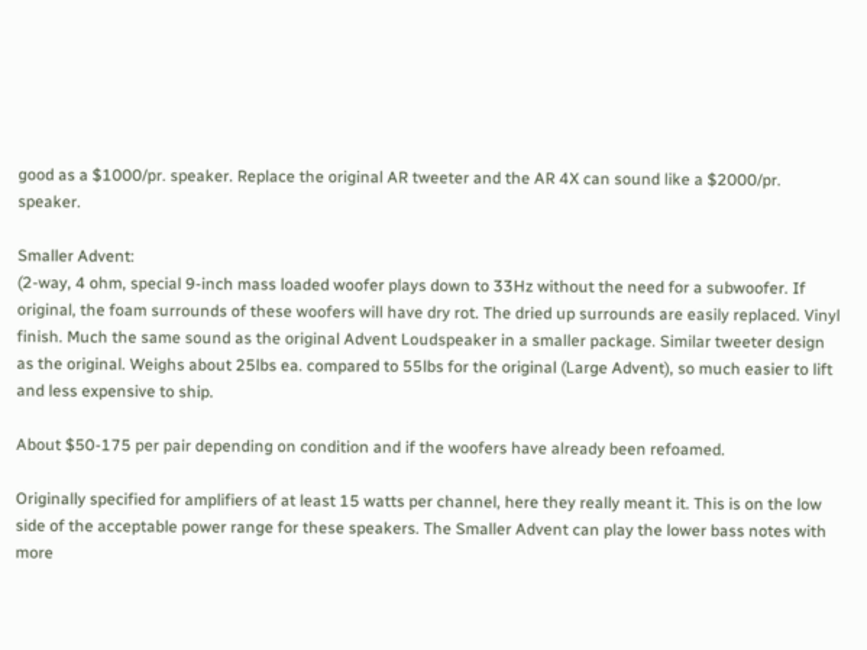good as a $1000/pr. speaker. Replace the original AR tweeter and the AR 4X can sound like a $2000/pr. speaker.

Smaller Advent:
(2-way, 4 ohm, special 9-inch mass loaded woofer plays down to 33Hz without the need for a subwoofer. If original, the foam surrounds of these woofers will have dry rot. The dried up surrounds are easily replaced. Vinyl finish. Much the same sound as the original Advent Loudspeaker in a smaller package. Similar tweeter design as the original. Weighs about 25lbs ea. compared to 55lbs for the original (Large Advent), so much easier to lift and less expensive to ship.

About $50-175 per pair depending on condition and if the woofers have already been refoamed.

Originally specified for amplifiers of at least 15 watts per channel, here they really meant it. This is on the low side of the acceptable power range for these speakers. The Smaller Advent can play the lower bass notes with more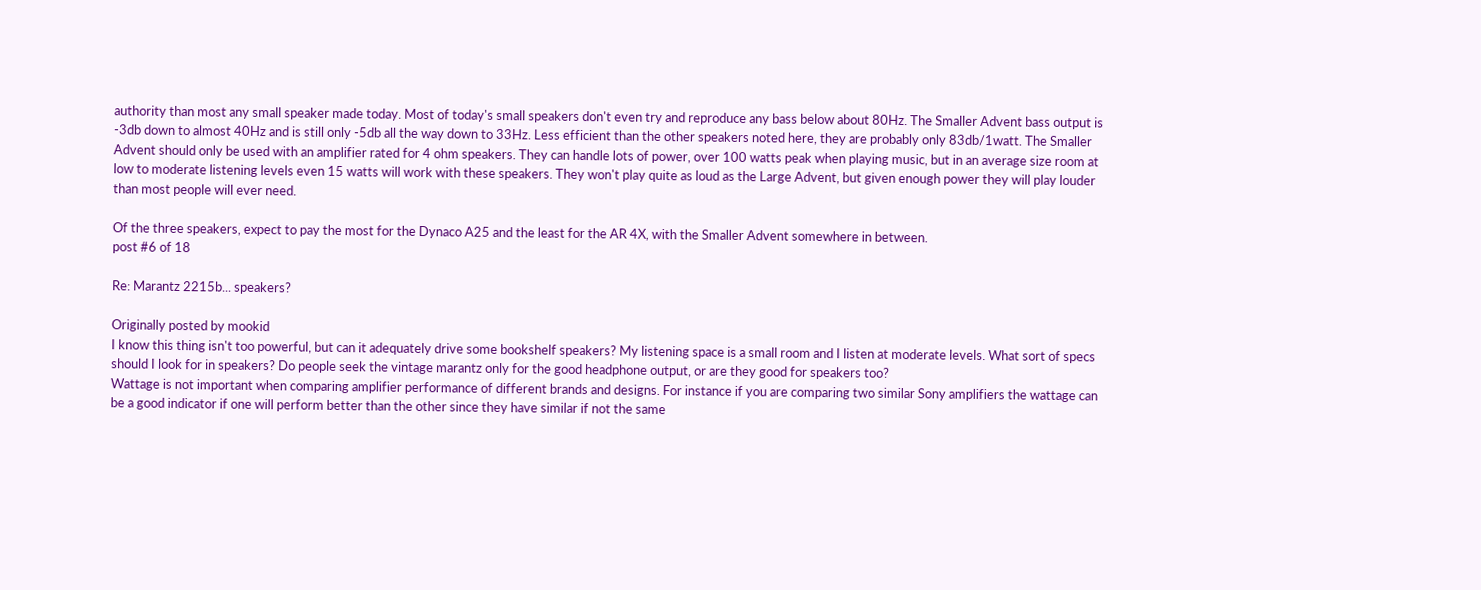authority than most any small speaker made today. Most of today's small speakers don't even try and reproduce any bass below about 80Hz. The Smaller Advent bass output is -3db down to almost 40Hz and is still only -5db all the way down to 33Hz. Less efficient than the other speakers noted here, they are probably only 83db/1watt. The Smaller Advent should only be used with an amplifier rated for 4 ohm speakers. They can handle lots of power, over 100 watts peak when playing music, but in an average size room at low to moderate listening levels even 15 watts will work with these speakers. They won't play quite as loud as the Large Advent, but given enough power they will play louder than most people will ever need.

Of the three speakers, expect to pay the most for the Dynaco A25 and the least for the AR 4X, with the Smaller Advent somewhere in between.
post #6 of 18

Re: Marantz 2215b... speakers?

Originally posted by mookid
I know this thing isn't too powerful, but can it adequately drive some bookshelf speakers? My listening space is a small room and I listen at moderate levels. What sort of specs should I look for in speakers? Do people seek the vintage marantz only for the good headphone output, or are they good for speakers too?
Wattage is not important when comparing amplifier performance of different brands and designs. For instance if you are comparing two similar Sony amplifiers the wattage can be a good indicator if one will perform better than the other since they have similar if not the same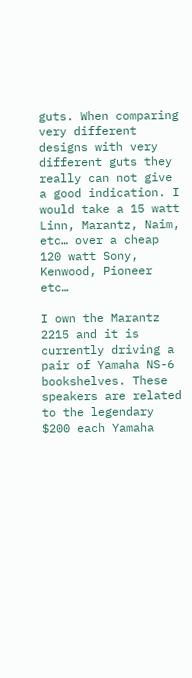guts. When comparing very different designs with very different guts they really can not give a good indication. I would take a 15 watt Linn, Marantz, Naim, etc… over a cheap 120 watt Sony, Kenwood, Pioneer etc…

I own the Marantz 2215 and it is currently driving a pair of Yamaha NS-6 bookshelves. These speakers are related to the legendary $200 each Yamaha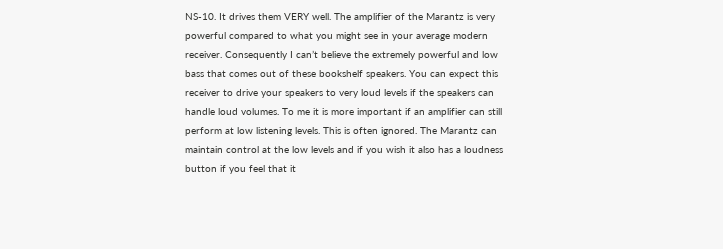NS-10. It drives them VERY well. The amplifier of the Marantz is very powerful compared to what you might see in your average modern receiver. Consequently I can’t believe the extremely powerful and low bass that comes out of these bookshelf speakers. You can expect this receiver to drive your speakers to very loud levels if the speakers can handle loud volumes. To me it is more important if an amplifier can still perform at low listening levels. This is often ignored. The Marantz can maintain control at the low levels and if you wish it also has a loudness button if you feel that it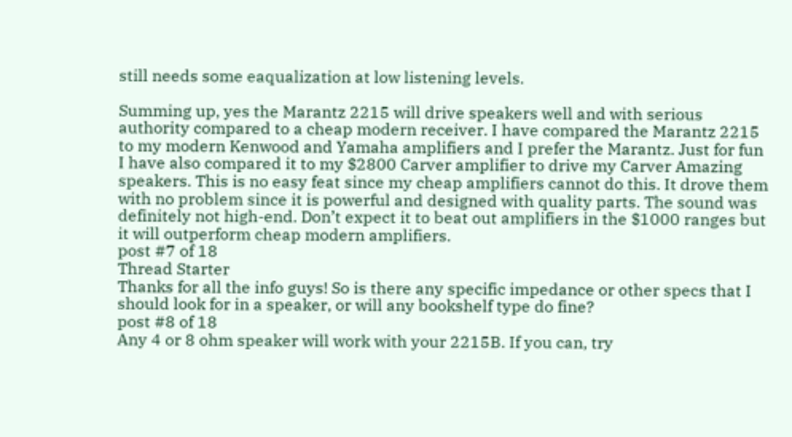still needs some eaqualization at low listening levels.

Summing up, yes the Marantz 2215 will drive speakers well and with serious authority compared to a cheap modern receiver. I have compared the Marantz 2215 to my modern Kenwood and Yamaha amplifiers and I prefer the Marantz. Just for fun I have also compared it to my $2800 Carver amplifier to drive my Carver Amazing speakers. This is no easy feat since my cheap amplifiers cannot do this. It drove them with no problem since it is powerful and designed with quality parts. The sound was definitely not high-end. Don’t expect it to beat out amplifiers in the $1000 ranges but it will outperform cheap modern amplifiers.
post #7 of 18
Thread Starter
Thanks for all the info guys! So is there any specific impedance or other specs that I should look for in a speaker, or will any bookshelf type do fine?
post #8 of 18
Any 4 or 8 ohm speaker will work with your 2215B. If you can, try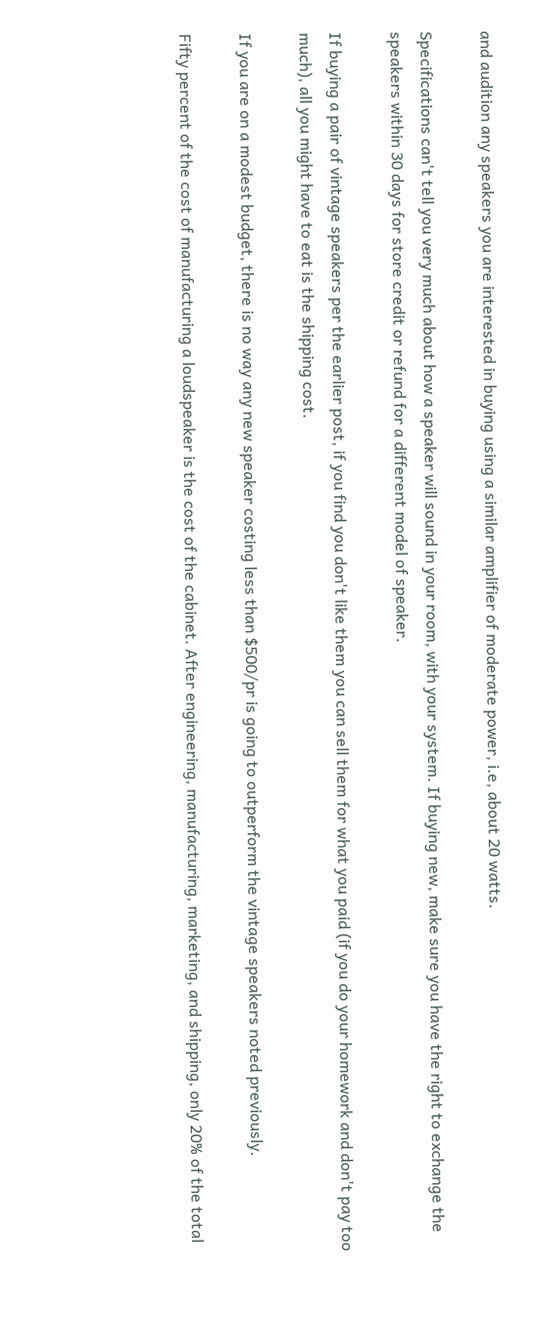and audition any speakers you are interested in buying using a similar amplifier of moderate power, i.e, about 20 watts.

Specifications can't tell you very much about how a speaker will sound in your room, with your system. If buying new, make sure you have the right to exchange the speakers within 30 days for store credit or refund for a different model of speaker.

If buying a pair of vintage speakers per the earlier post, if you find you don't like them you can sell them for what you paid (if you do your homework and don't pay too much), all you might have to eat is the shipping cost.

If you are on a modest budget, there is no way any new speaker costing less than $500/pr is going to outperform the vintage speakers noted previously.

Fifty percent of the cost of manufacturing a loudspeaker is the cost of the cabinet. After engineering, manufacturing, marketing, and shipping, only 20% of the total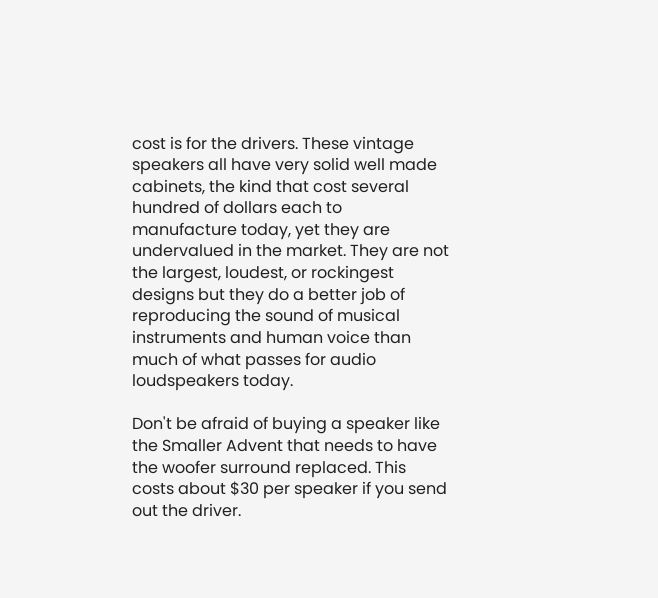cost is for the drivers. These vintage speakers all have very solid well made cabinets, the kind that cost several hundred of dollars each to manufacture today, yet they are undervalued in the market. They are not the largest, loudest, or rockingest designs but they do a better job of reproducing the sound of musical instruments and human voice than much of what passes for audio loudspeakers today.

Don't be afraid of buying a speaker like the Smaller Advent that needs to have the woofer surround replaced. This costs about $30 per speaker if you send out the driver.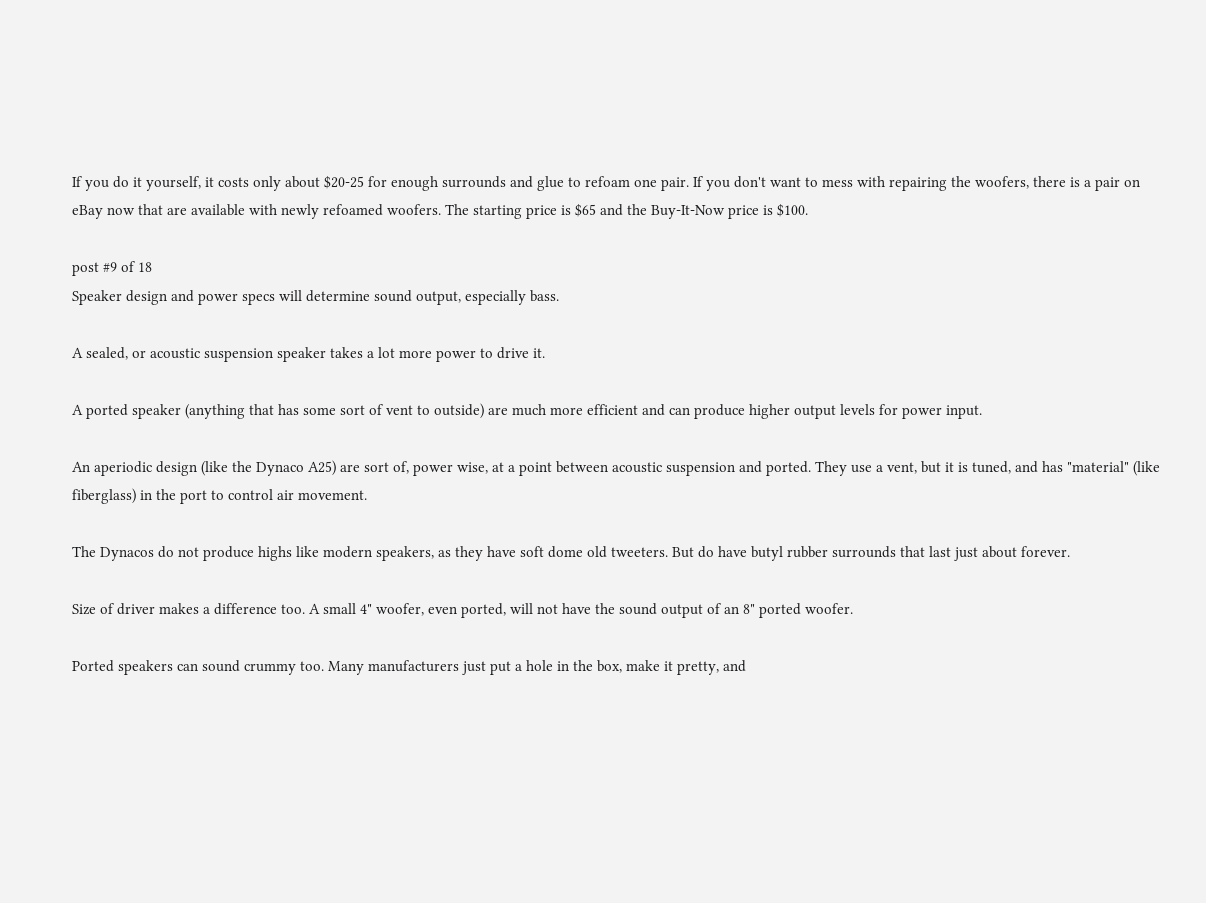If you do it yourself, it costs only about $20-25 for enough surrounds and glue to refoam one pair. If you don't want to mess with repairing the woofers, there is a pair on eBay now that are available with newly refoamed woofers. The starting price is $65 and the Buy-It-Now price is $100.

post #9 of 18
Speaker design and power specs will determine sound output, especially bass.

A sealed, or acoustic suspension speaker takes a lot more power to drive it.

A ported speaker (anything that has some sort of vent to outside) are much more efficient and can produce higher output levels for power input.

An aperiodic design (like the Dynaco A25) are sort of, power wise, at a point between acoustic suspension and ported. They use a vent, but it is tuned, and has "material" (like fiberglass) in the port to control air movement.

The Dynacos do not produce highs like modern speakers, as they have soft dome old tweeters. But do have butyl rubber surrounds that last just about forever.

Size of driver makes a difference too. A small 4" woofer, even ported, will not have the sound output of an 8" ported woofer.

Ported speakers can sound crummy too. Many manufacturers just put a hole in the box, make it pretty, and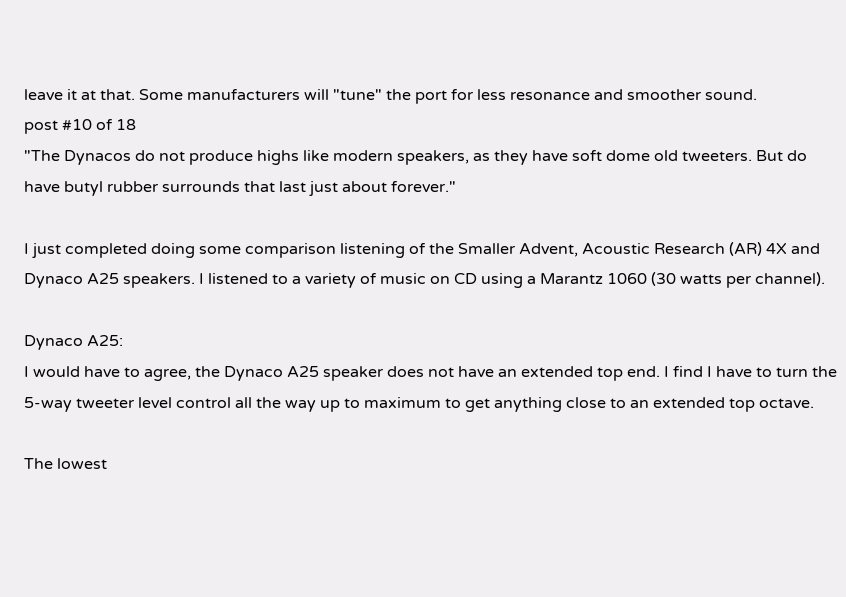leave it at that. Some manufacturers will "tune" the port for less resonance and smoother sound.
post #10 of 18
"The Dynacos do not produce highs like modern speakers, as they have soft dome old tweeters. But do have butyl rubber surrounds that last just about forever."

I just completed doing some comparison listening of the Smaller Advent, Acoustic Research (AR) 4X and Dynaco A25 speakers. I listened to a variety of music on CD using a Marantz 1060 (30 watts per channel).

Dynaco A25:
I would have to agree, the Dynaco A25 speaker does not have an extended top end. I find I have to turn the 5-way tweeter level control all the way up to maximum to get anything close to an extended top octave.

The lowest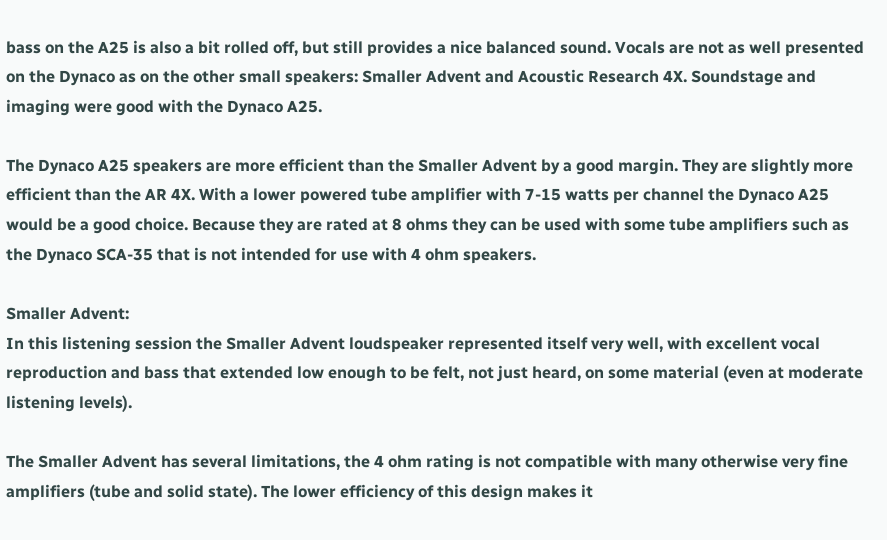bass on the A25 is also a bit rolled off, but still provides a nice balanced sound. Vocals are not as well presented on the Dynaco as on the other small speakers: Smaller Advent and Acoustic Research 4X. Soundstage and imaging were good with the Dynaco A25.

The Dynaco A25 speakers are more efficient than the Smaller Advent by a good margin. They are slightly more efficient than the AR 4X. With a lower powered tube amplifier with 7-15 watts per channel the Dynaco A25 would be a good choice. Because they are rated at 8 ohms they can be used with some tube amplifiers such as the Dynaco SCA-35 that is not intended for use with 4 ohm speakers.

Smaller Advent:
In this listening session the Smaller Advent loudspeaker represented itself very well, with excellent vocal reproduction and bass that extended low enough to be felt, not just heard, on some material (even at moderate listening levels).

The Smaller Advent has several limitations, the 4 ohm rating is not compatible with many otherwise very fine amplifiers (tube and solid state). The lower efficiency of this design makes it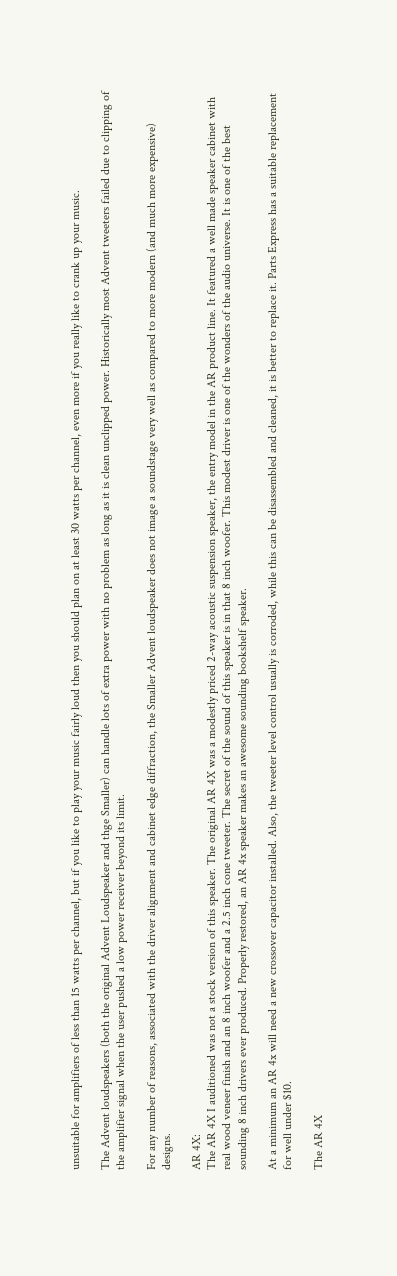unsuitable for amplifiers of less than 15 watts per channel, but if you like to play your music fairly loud then you should plan on at least 30 watts per channel, even more if you really like to crank up your music.

The Advent loudspeakers (both the original Advent Loudspeaker and thge Smaller) can handle lots of extra power with no problem as long as it is clean unclipped power. Historically most Advent tweeters failed due to clipping of the amplifier signal when the user pushed a low power receiver beyond its limit.

For any number of reasons, associated with the driver alignment and cabinet edge diffraction, the Smaller Advent loudspeaker does not image a soundstage very well as compared to more modern (and much more expensive) designs.

AR 4X:
The AR 4X I auditioned was not a stock version of this speaker. The original AR 4X was a modestly priced 2-way acoustic suspension speaker, the entry model in the AR product line. It featured a well made speaker cabinet with real wood veneer finish and an 8 inch woofer and a 2.5 inch cone tweeter. The secret of the sound of this speaker is in that 8 inch woofer. This modest driver is one of the wonders of the audio universe. It is one of the best sounding 8 inch drivers ever produced. Properly restored, an AR 4x speaker makes an awesome sounding bookshelf speaker.

At a minimum an AR 4x will need a new crossover capacitor installed. Also, the tweeter level control usually is corroded, while this can be disassembled and cleaned, it is better to replace it. Parts Express has a suitable replacement for well under $10.

The AR 4X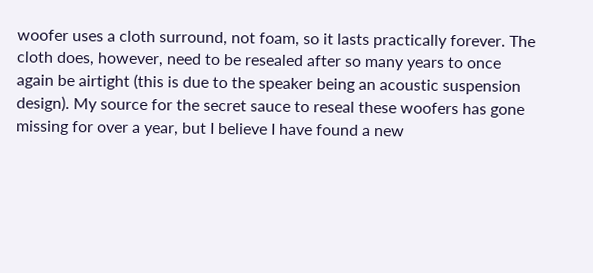woofer uses a cloth surround, not foam, so it lasts practically forever. The cloth does, however, need to be resealed after so many years to once again be airtight (this is due to the speaker being an acoustic suspension design). My source for the secret sauce to reseal these woofers has gone missing for over a year, but I believe I have found a new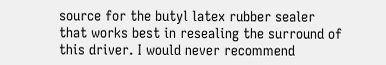source for the butyl latex rubber sealer that works best in resealing the surround of this driver. I would never recommend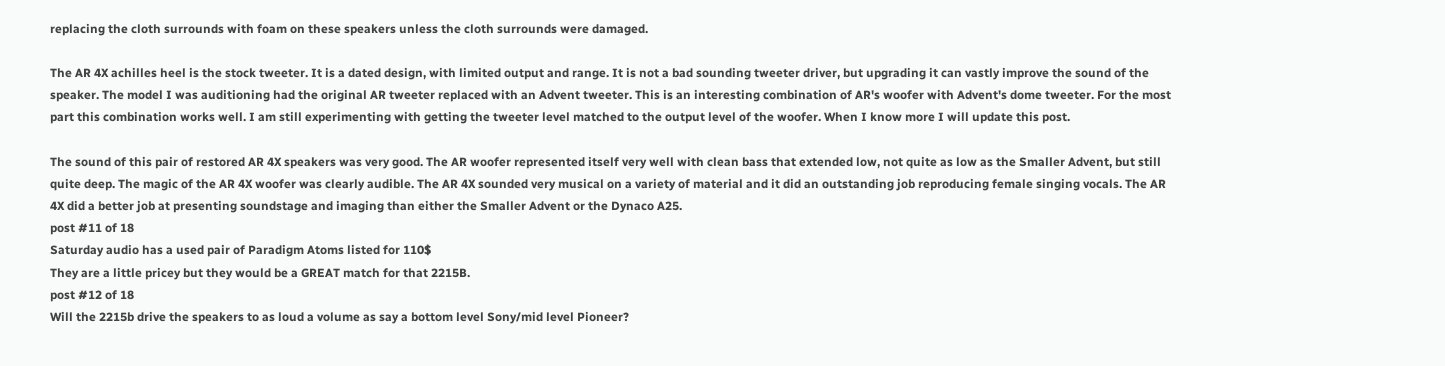replacing the cloth surrounds with foam on these speakers unless the cloth surrounds were damaged.

The AR 4X achilles heel is the stock tweeter. It is a dated design, with limited output and range. It is not a bad sounding tweeter driver, but upgrading it can vastly improve the sound of the speaker. The model I was auditioning had the original AR tweeter replaced with an Advent tweeter. This is an interesting combination of AR's woofer with Advent's dome tweeter. For the most part this combination works well. I am still experimenting with getting the tweeter level matched to the output level of the woofer. When I know more I will update this post.

The sound of this pair of restored AR 4X speakers was very good. The AR woofer represented itself very well with clean bass that extended low, not quite as low as the Smaller Advent, but still quite deep. The magic of the AR 4X woofer was clearly audible. The AR 4X sounded very musical on a variety of material and it did an outstanding job reproducing female singing vocals. The AR 4X did a better job at presenting soundstage and imaging than either the Smaller Advent or the Dynaco A25.
post #11 of 18
Saturday audio has a used pair of Paradigm Atoms listed for 110$
They are a little pricey but they would be a GREAT match for that 2215B.
post #12 of 18
Will the 2215b drive the speakers to as loud a volume as say a bottom level Sony/mid level Pioneer?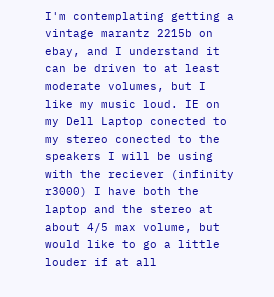I'm contemplating getting a vintage marantz 2215b on ebay, and I understand it can be driven to at least moderate volumes, but I like my music loud. IE on my Dell Laptop conected to my stereo conected to the speakers I will be using with the reciever (infinity r3000) I have both the laptop and the stereo at about 4/5 max volume, but would like to go a little louder if at all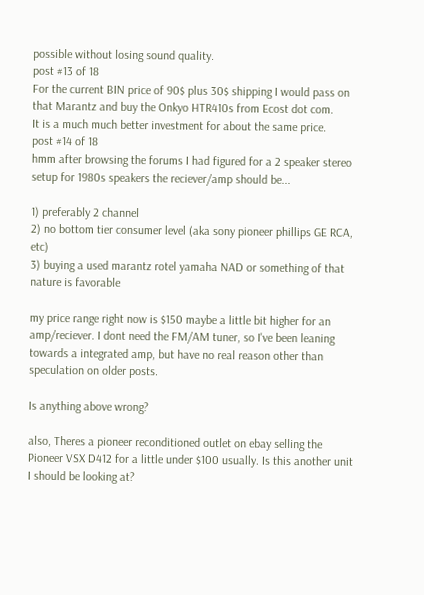possible without losing sound quality.
post #13 of 18
For the current BIN price of 90$ plus 30$ shipping I would pass on that Marantz and buy the Onkyo HTR410s from Ecost dot com.
It is a much much better investment for about the same price.
post #14 of 18
hmm after browsing the forums I had figured for a 2 speaker stereo setup for 1980s speakers the reciever/amp should be...

1) preferably 2 channel
2) no bottom tier consumer level (aka sony pioneer phillips GE RCA, etc)
3) buying a used marantz rotel yamaha NAD or something of that nature is favorable

my price range right now is $150 maybe a little bit higher for an amp/reciever. I dont need the FM/AM tuner, so I've been leaning towards a integrated amp, but have no real reason other than speculation on older posts.

Is anything above wrong?

also, Theres a pioneer reconditioned outlet on ebay selling the Pioneer VSX D412 for a little under $100 usually. Is this another unit I should be looking at?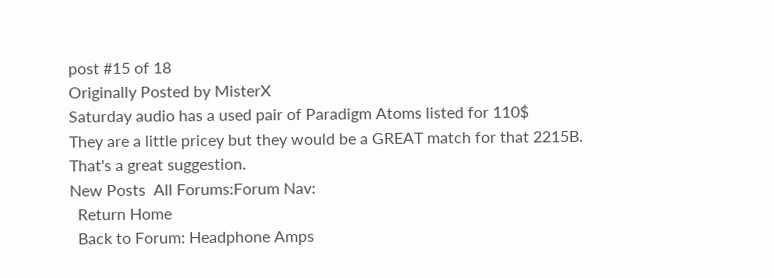post #15 of 18
Originally Posted by MisterX
Saturday audio has a used pair of Paradigm Atoms listed for 110$
They are a little pricey but they would be a GREAT match for that 2215B.
That's a great suggestion.
New Posts  All Forums:Forum Nav:
  Return Home
  Back to Forum: Headphone Amps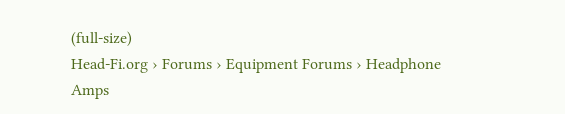(full-size)
Head-Fi.org › Forums › Equipment Forums › Headphone Amps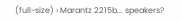(full-size) › Marantz 2215b... speakers?